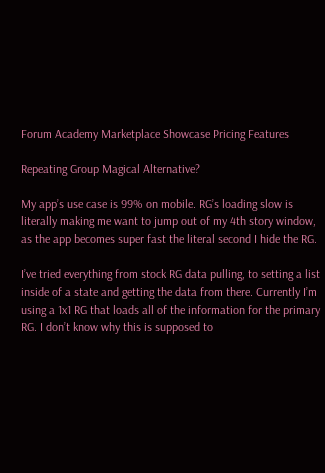Forum Academy Marketplace Showcase Pricing Features

Repeating Group Magical Alternative?

My app’s use case is 99% on mobile. RG’s loading slow is literally making me want to jump out of my 4th story window, as the app becomes super fast the literal second I hide the RG.

I’ve tried everything from stock RG data pulling, to setting a list inside of a state and getting the data from there. Currently I’m using a 1x1 RG that loads all of the information for the primary RG. I don’t know why this is supposed to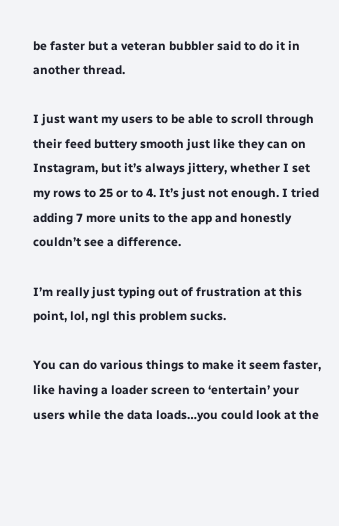be faster but a veteran bubbler said to do it in another thread.

I just want my users to be able to scroll through their feed buttery smooth just like they can on Instagram, but it’s always jittery, whether I set my rows to 25 or to 4. It’s just not enough. I tried adding 7 more units to the app and honestly couldn’t see a difference.

I’m really just typing out of frustration at this point, lol, ngl this problem sucks.

You can do various things to make it seem faster, like having a loader screen to ‘entertain’ your users while the data loads…you could look at the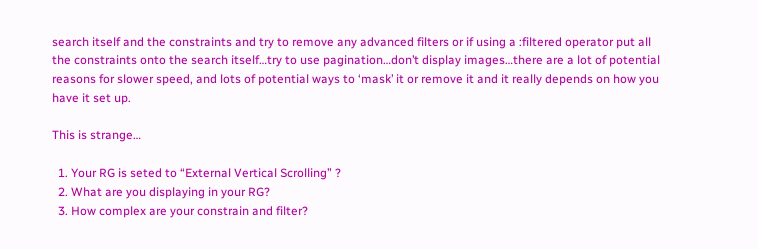search itself and the constraints and try to remove any advanced filters or if using a :filtered operator put all the constraints onto the search itself…try to use pagination…don’t display images…there are a lot of potential reasons for slower speed, and lots of potential ways to ‘mask’ it or remove it and it really depends on how you have it set up.

This is strange…

  1. Your RG is seted to “External Vertical Scrolling” ?
  2. What are you displaying in your RG?
  3. How complex are your constrain and filter?